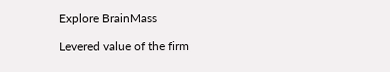Explore BrainMass

Levered value of the firm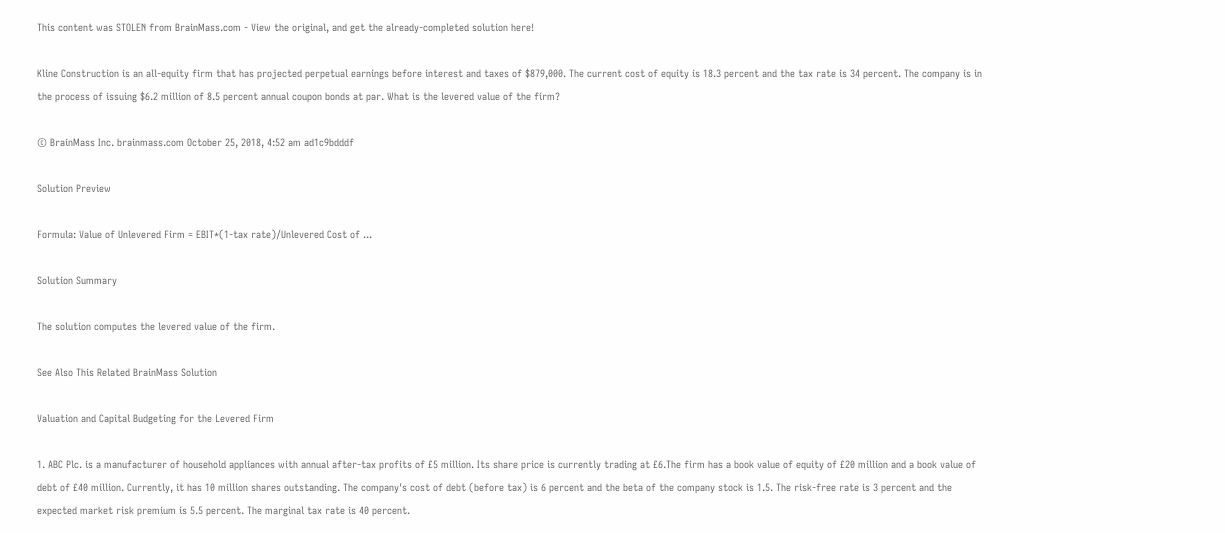This content was STOLEN from BrainMass.com - View the original, and get the already-completed solution here!

Kline Construction is an all-equity firm that has projected perpetual earnings before interest and taxes of $879,000. The current cost of equity is 18.3 percent and the tax rate is 34 percent. The company is in the process of issuing $6.2 million of 8.5 percent annual coupon bonds at par. What is the levered value of the firm?

© BrainMass Inc. brainmass.com October 25, 2018, 4:52 am ad1c9bdddf

Solution Preview

Formula: Value of Unlevered Firm = EBIT*(1-tax rate)/Unlevered Cost of ...

Solution Summary

The solution computes the levered value of the firm.

See Also This Related BrainMass Solution

Valuation and Capital Budgeting for the Levered Firm

1. ABC Plc. is a manufacturer of household appliances with annual after-tax profits of £5 million. Its share price is currently trading at £6.The firm has a book value of equity of £20 million and a book value of debt of £40 million. Currently, it has 10 million shares outstanding. The company's cost of debt (before tax) is 6 percent and the beta of the company stock is 1.5. The risk-free rate is 3 percent and the expected market risk premium is 5.5 percent. The marginal tax rate is 40 percent.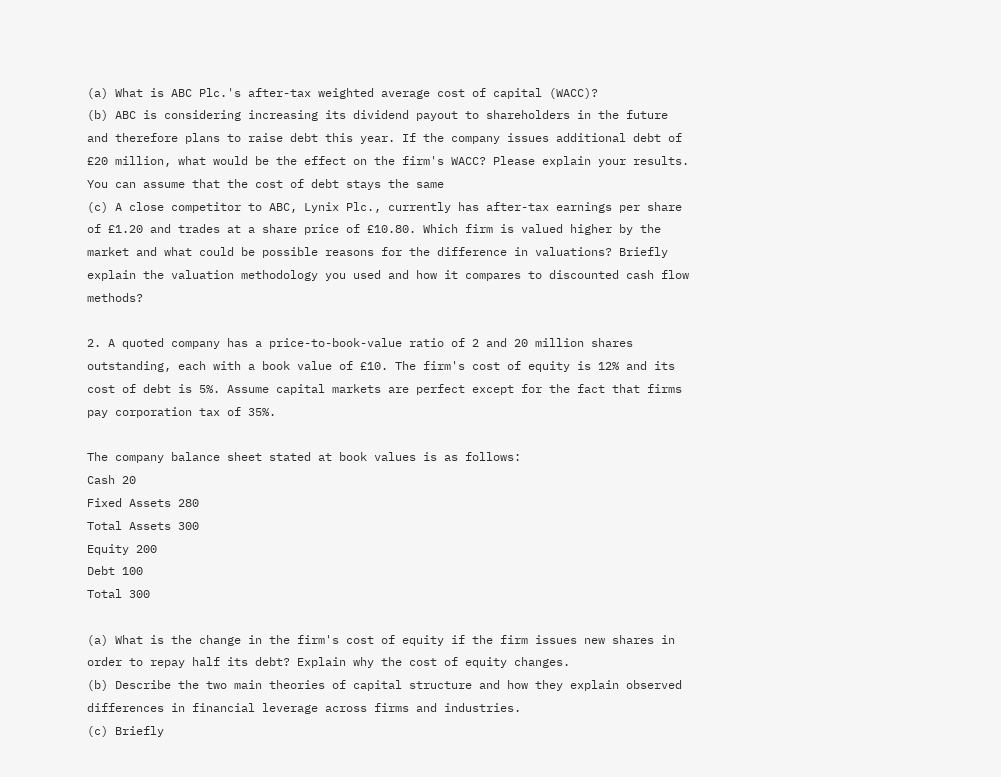(a) What is ABC Plc.'s after-tax weighted average cost of capital (WACC)?
(b) ABC is considering increasing its dividend payout to shareholders in the future and therefore plans to raise debt this year. If the company issues additional debt of £20 million, what would be the effect on the firm's WACC? Please explain your results. You can assume that the cost of debt stays the same
(c) A close competitor to ABC, Lynix Plc., currently has after-tax earnings per share of £1.20 and trades at a share price of £10.80. Which firm is valued higher by the market and what could be possible reasons for the difference in valuations? Briefly explain the valuation methodology you used and how it compares to discounted cash flow methods?

2. A quoted company has a price-to-book-value ratio of 2 and 20 million shares outstanding, each with a book value of £10. The firm's cost of equity is 12% and its cost of debt is 5%. Assume capital markets are perfect except for the fact that firms pay corporation tax of 35%.

The company balance sheet stated at book values is as follows:
Cash 20
Fixed Assets 280
Total Assets 300
Equity 200
Debt 100
Total 300

(a) What is the change in the firm's cost of equity if the firm issues new shares in order to repay half its debt? Explain why the cost of equity changes.
(b) Describe the two main theories of capital structure and how they explain observed differences in financial leverage across firms and industries.
(c) Briefly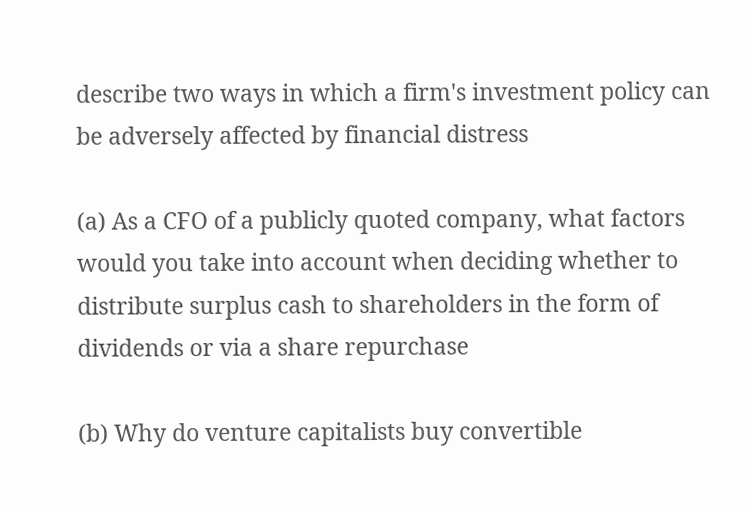describe two ways in which a firm's investment policy can be adversely affected by financial distress

(a) As a CFO of a publicly quoted company, what factors would you take into account when deciding whether to distribute surplus cash to shareholders in the form of dividends or via a share repurchase

(b) Why do venture capitalists buy convertible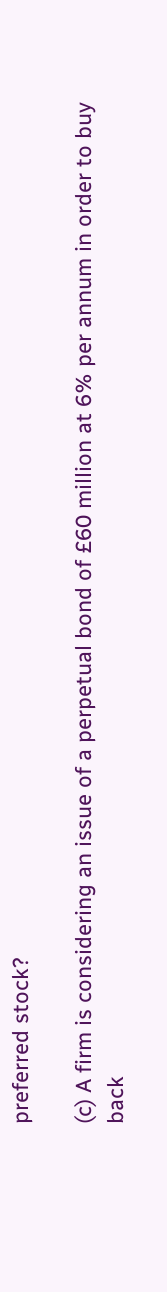preferred stock?

(c) A firm is considering an issue of a perpetual bond of £60 million at 6% per annum in order to buy back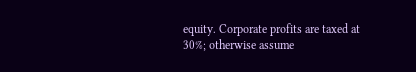equity. Corporate profits are taxed at 30%; otherwise assume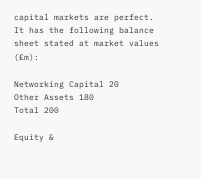capital markets are perfect. It has the following balance sheet stated at market values (£m):

Networking Capital 20
Other Assets 180
Total 200

Equity &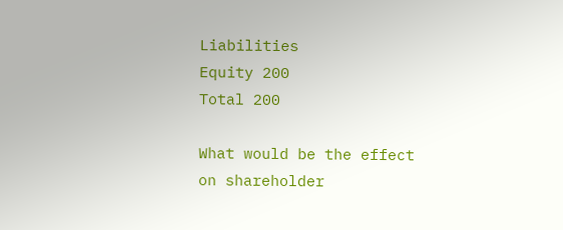Liabilities
Equity 200
Total 200

What would be the effect on shareholder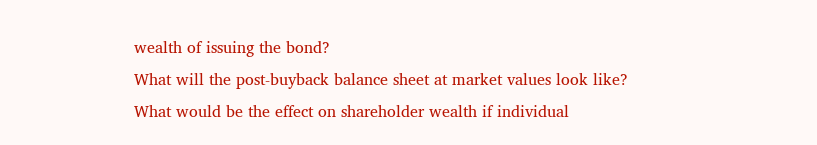wealth of issuing the bond?
What will the post-buyback balance sheet at market values look like?
What would be the effect on shareholder wealth if individual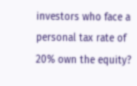investors who face a personal tax rate of 20% own the equity?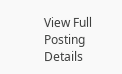View Full Posting Details